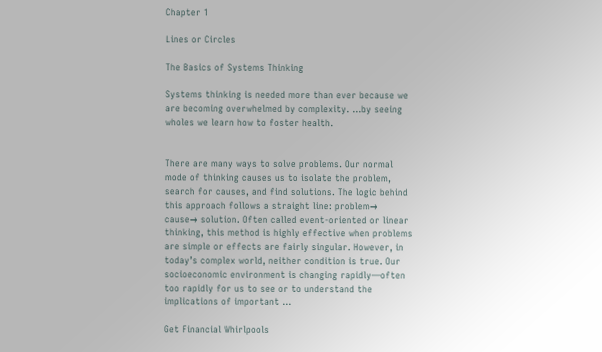Chapter 1

Lines or Circles

The Basics of Systems Thinking

Systems thinking is needed more than ever because we are becoming overwhelmed by complexity. …by seeing wholes we learn how to foster health.


There are many ways to solve problems. Our normal mode of thinking causes us to isolate the problem, search for causes, and find solutions. The logic behind this approach follows a straight line: problem→ cause→ solution. Often called event-oriented or linear thinking, this method is highly effective when problems are simple or effects are fairly singular. However, in today’s complex world, neither condition is true. Our socioeconomic environment is changing rapidly—often too rapidly for us to see or to understand the implications of important ...

Get Financial Whirlpools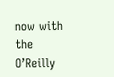now with the O’Reilly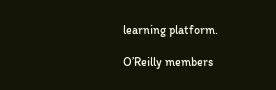learning platform.

O’Reilly members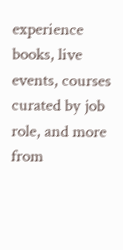experience books, live events, courses curated by job role, and more from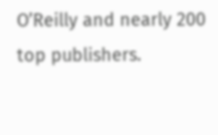O’Reilly and nearly 200 top publishers.